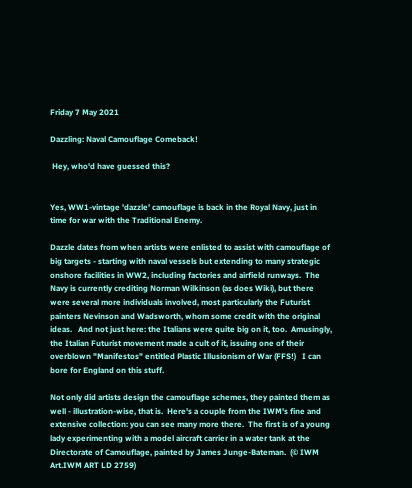Friday 7 May 2021

Dazzling: Naval Camouflage Comeback!

 Hey, who'd have guessed this?


Yes, WW1-vintage 'dazzle' camouflage is back in the Royal Navy, just in time for war with the Traditional Enemy.

Dazzle dates from when artists were enlisted to assist with camouflage of big targets - starting with naval vessels but extending to many strategic onshore facilities in WW2, including factories and airfield runways.  The Navy is currently crediting Norman Wilkinson (as does Wiki), but there were several more individuals involved, most particularly the Futurist painters Nevinson and Wadsworth, whom some credit with the original ideas.   And not just here: the Italians were quite big on it, too.  Amusingly, the Italian Futurist movement made a cult of it, issuing one of their overblown "Manifestos" entitled Plastic Illusionism of War (FFS!)   I can bore for England on this stuff.

Not only did artists design the camouflage schemes, they painted them as well - illustration-wise, that is.  Here's a couple from the IWM's fine and extensive collection: you can see many more there.  The first is of a young lady experimenting with a model aircraft carrier in a water tank at the Directorate of Camouflage, painted by James Junge-Bateman.  (© IWM Art.IWM ART LD 2759)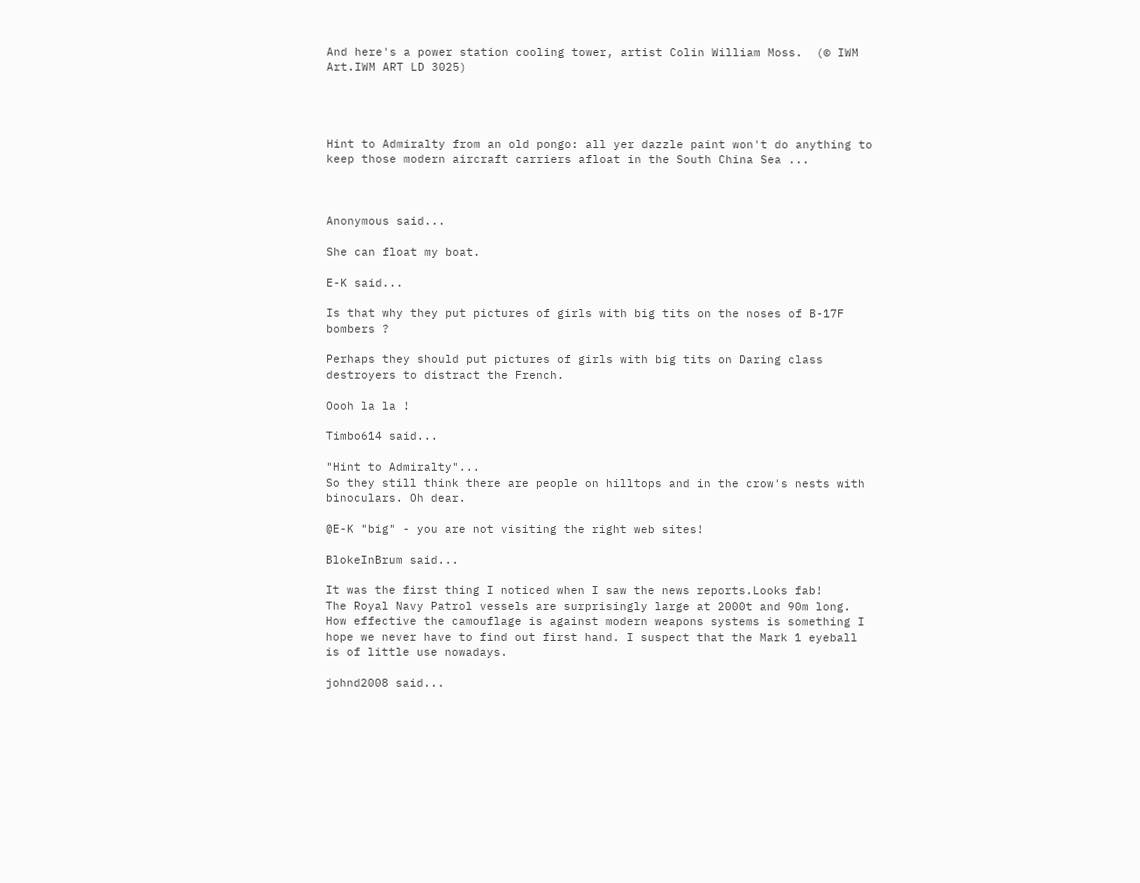And here's a power station cooling tower, artist Colin William Moss.  (© IWM Art.IWM ART LD 3025)




Hint to Admiralty from an old pongo: all yer dazzle paint won't do anything to keep those modern aircraft carriers afloat in the South China Sea ...



Anonymous said...

She can float my boat.

E-K said...

Is that why they put pictures of girls with big tits on the noses of B-17F bombers ?

Perhaps they should put pictures of girls with big tits on Daring class destroyers to distract the French.

Oooh la la !

Timbo614 said...

"Hint to Admiralty"...
So they still think there are people on hilltops and in the crow's nests with binoculars. Oh dear.

@E-K "big" - you are not visiting the right web sites!

BlokeInBrum said...

It was the first thing I noticed when I saw the news reports.Looks fab!
The Royal Navy Patrol vessels are surprisingly large at 2000t and 90m long.
How effective the camouflage is against modern weapons systems is something I hope we never have to find out first hand. I suspect that the Mark 1 eyeball is of little use nowadays.

johnd2008 said...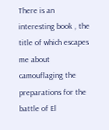There is an interesting book , the title of which escapes me about camouflaging the preparations for the battle of El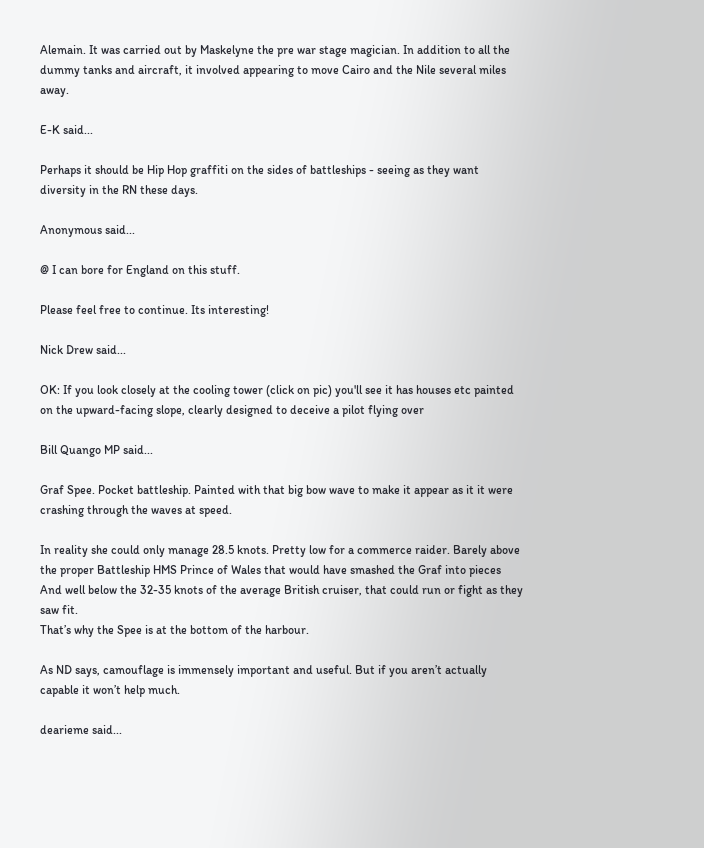Alemain. It was carried out by Maskelyne the pre war stage magician. In addition to all the dummy tanks and aircraft, it involved appearing to move Cairo and the Nile several miles away.

E-K said...

Perhaps it should be Hip Hop graffiti on the sides of battleships - seeing as they want diversity in the RN these days.

Anonymous said...

@ I can bore for England on this stuff.

Please feel free to continue. Its interesting!

Nick Drew said...

OK: If you look closely at the cooling tower (click on pic) you'll see it has houses etc painted on the upward-facing slope, clearly designed to deceive a pilot flying over

Bill Quango MP said...

Graf Spee. Pocket battleship. Painted with that big bow wave to make it appear as it it were crashing through the waves at speed.

In reality she could only manage 28.5 knots. Pretty low for a commerce raider. Barely above the proper Battleship HMS Prince of Wales that would have smashed the Graf into pieces And well below the 32-35 knots of the average British cruiser, that could run or fight as they saw fit.
That’s why the Spee is at the bottom of the harbour.

As ND says, camouflage is immensely important and useful. But if you aren’t actually capable it won’t help much.

dearieme said...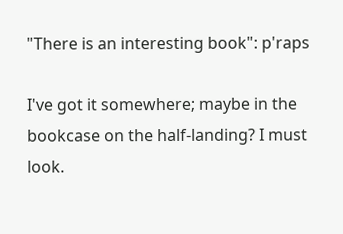"There is an interesting book": p'raps

I've got it somewhere; maybe in the bookcase on the half-landing? I must look.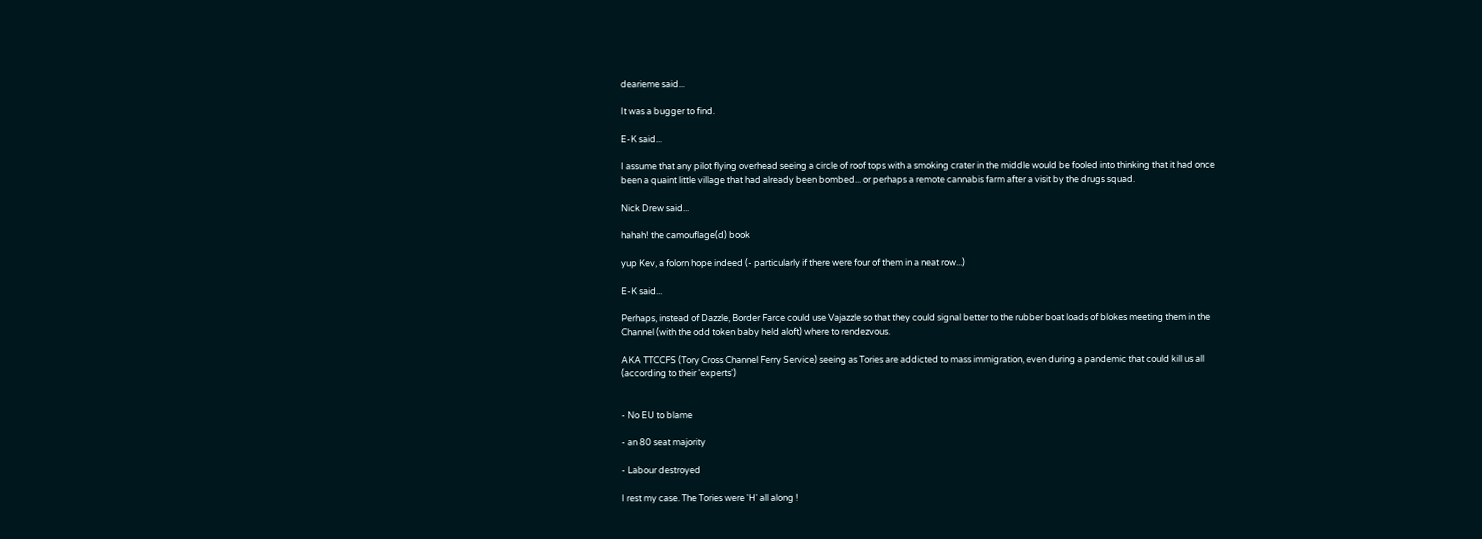dearieme said...

It was a bugger to find.

E-K said...

I assume that any pilot flying overhead seeing a circle of roof tops with a smoking crater in the middle would be fooled into thinking that it had once been a quaint little village that had already been bombed... or perhaps a remote cannabis farm after a visit by the drugs squad.

Nick Drew said...

hahah! the camouflage(d) book

yup Kev, a folorn hope indeed (- particularly if there were four of them in a neat row...)

E-K said...

Perhaps, instead of Dazzle, Border Farce could use Vajazzle so that they could signal better to the rubber boat loads of blokes meeting them in the Channel (with the odd token baby held aloft) where to rendezvous.

AKA TTCCFS (Tory Cross Channel Ferry Service) seeing as Tories are addicted to mass immigration, even during a pandemic that could kill us all (according to their 'experts')


- No EU to blame

- an 80 seat majority

- Labour destroyed

I rest my case. The Tories were 'H' all along !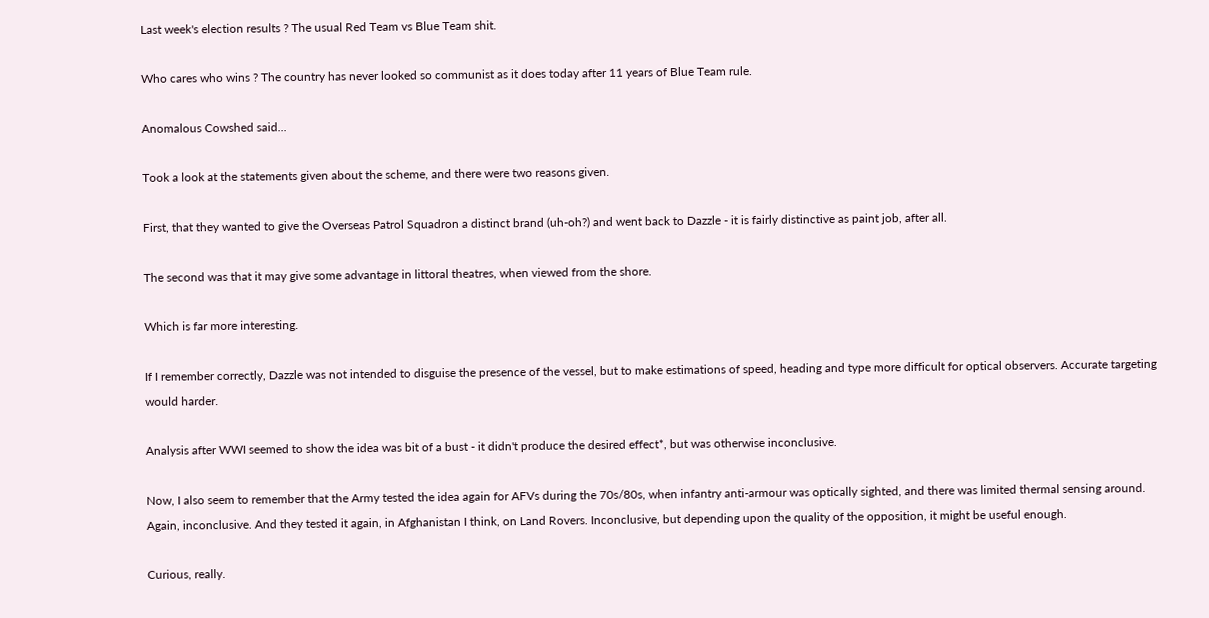Last week's election results ? The usual Red Team vs Blue Team shit.

Who cares who wins ? The country has never looked so communist as it does today after 11 years of Blue Team rule.

Anomalous Cowshed said...

Took a look at the statements given about the scheme, and there were two reasons given.

First, that they wanted to give the Overseas Patrol Squadron a distinct brand (uh-oh?) and went back to Dazzle - it is fairly distinctive as paint job, after all.

The second was that it may give some advantage in littoral theatres, when viewed from the shore.

Which is far more interesting.

If I remember correctly, Dazzle was not intended to disguise the presence of the vessel, but to make estimations of speed, heading and type more difficult for optical observers. Accurate targeting would harder.

Analysis after WWI seemed to show the idea was bit of a bust - it didn't produce the desired effect*, but was otherwise inconclusive.

Now, I also seem to remember that the Army tested the idea again for AFVs during the 70s/80s, when infantry anti-armour was optically sighted, and there was limited thermal sensing around. Again, inconclusive. And they tested it again, in Afghanistan I think, on Land Rovers. Inconclusive, but depending upon the quality of the opposition, it might be useful enough.

Curious, really.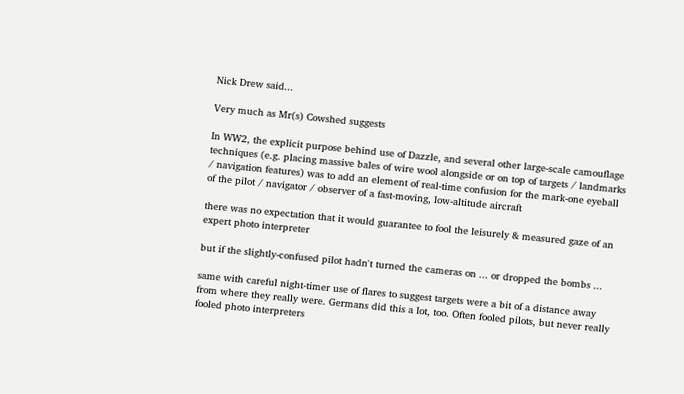Nick Drew said...

Very much as Mr(s) Cowshed suggests

In WW2, the explicit purpose behind use of Dazzle, and several other large-scale camouflage techniques (e.g. placing massive bales of wire wool alongside or on top of targets / landmarks / navigation features) was to add an element of real-time confusion for the mark-one eyeball of the pilot / navigator / observer of a fast-moving, low-altitude aircraft

there was no expectation that it would guarantee to fool the leisurely & measured gaze of an expert photo interpreter

but if the slightly-confused pilot hadn't turned the cameras on ... or dropped the bombs ...

same with careful night-timer use of flares to suggest targets were a bit of a distance away from where they really were. Germans did this a lot, too. Often fooled pilots, but never really fooled photo interpreters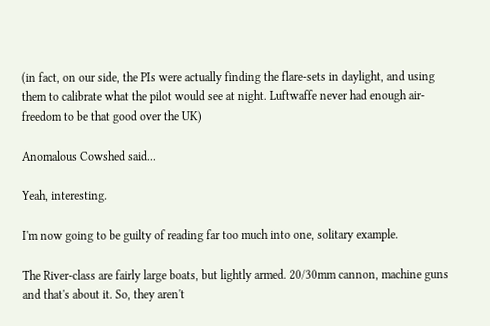(in fact, on our side, the PIs were actually finding the flare-sets in daylight, and using them to calibrate what the pilot would see at night. Luftwaffe never had enough air-freedom to be that good over the UK)

Anomalous Cowshed said...

Yeah, interesting.

I'm now going to be guilty of reading far too much into one, solitary example.

The River-class are fairly large boats, but lightly armed. 20/30mm cannon, machine guns and that's about it. So, they aren't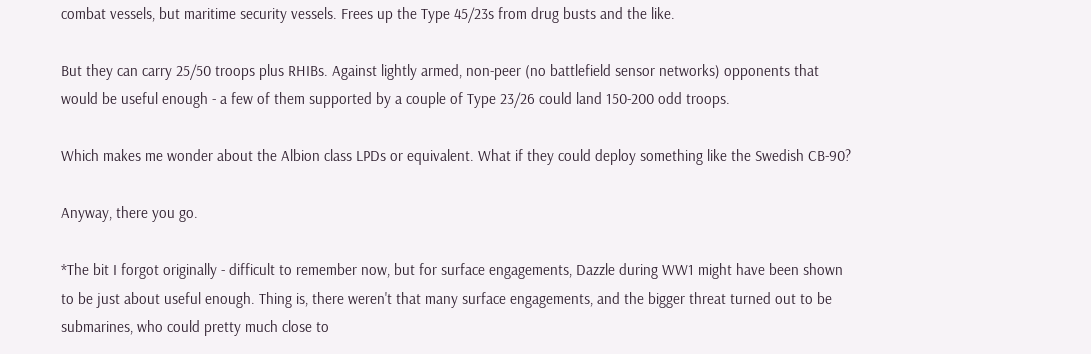combat vessels, but maritime security vessels. Frees up the Type 45/23s from drug busts and the like.

But they can carry 25/50 troops plus RHIBs. Against lightly armed, non-peer (no battlefield sensor networks) opponents that would be useful enough - a few of them supported by a couple of Type 23/26 could land 150-200 odd troops.

Which makes me wonder about the Albion class LPDs or equivalent. What if they could deploy something like the Swedish CB-90?

Anyway, there you go.

*The bit I forgot originally - difficult to remember now, but for surface engagements, Dazzle during WW1 might have been shown to be just about useful enough. Thing is, there weren't that many surface engagements, and the bigger threat turned out to be submarines, who could pretty much close to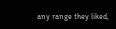any range they liked,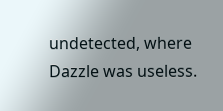undetected, where Dazzle was useless.